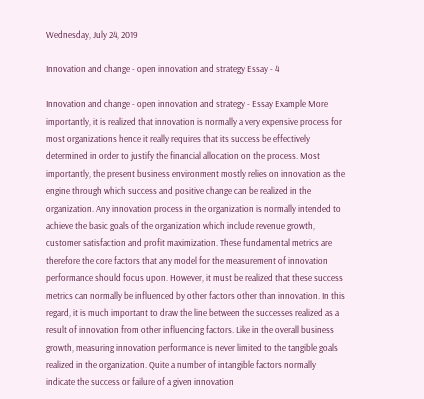Wednesday, July 24, 2019

Innovation and change - open innovation and strategy Essay - 4

Innovation and change - open innovation and strategy - Essay Example More importantly, it is realized that innovation is normally a very expensive process for most organizations hence it really requires that its success be effectively determined in order to justify the financial allocation on the process. Most importantly, the present business environment mostly relies on innovation as the engine through which success and positive change can be realized in the organization. Any innovation process in the organization is normally intended to achieve the basic goals of the organization which include revenue growth, customer satisfaction and profit maximization. These fundamental metrics are therefore the core factors that any model for the measurement of innovation performance should focus upon. However, it must be realized that these success metrics can normally be influenced by other factors other than innovation. In this regard, it is much important to draw the line between the successes realized as a result of innovation from other influencing factors. Like in the overall business growth, measuring innovation performance is never limited to the tangible goals realized in the organization. Quite a number of intangible factors normally indicate the success or failure of a given innovation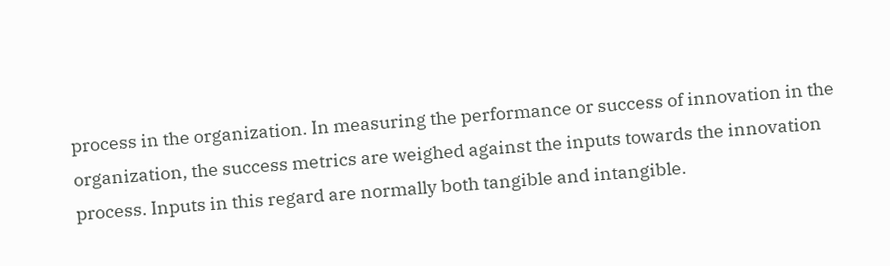process in the organization. In measuring the performance or success of innovation in the organization, the success metrics are weighed against the inputs towards the innovation process. Inputs in this regard are normally both tangible and intangible.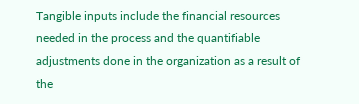Tangible inputs include the financial resources needed in the process and the quantifiable adjustments done in the organization as a result of the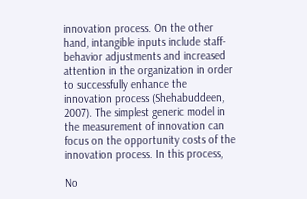innovation process. On the other hand, intangible inputs include staff-behavior adjustments and increased attention in the organization in order to successfully enhance the innovation process (Shehabuddeen, 2007). The simplest generic model in the measurement of innovation can focus on the opportunity costs of the innovation process. In this process,

No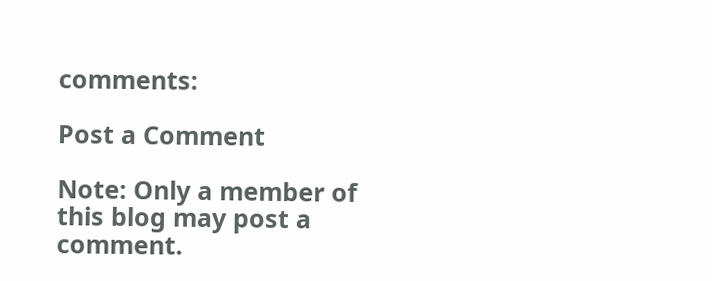comments:

Post a Comment

Note: Only a member of this blog may post a comment.